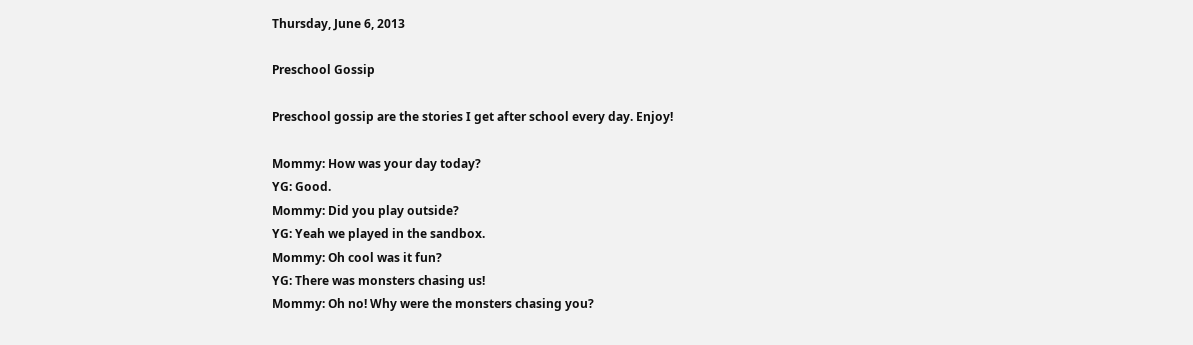Thursday, June 6, 2013

Preschool Gossip

Preschool gossip are the stories I get after school every day. Enjoy!

Mommy: How was your day today?
YG: Good.
Mommy: Did you play outside?
YG: Yeah we played in the sandbox.
Mommy: Oh cool was it fun?
YG: There was monsters chasing us!
Mommy: Oh no! Why were the monsters chasing you?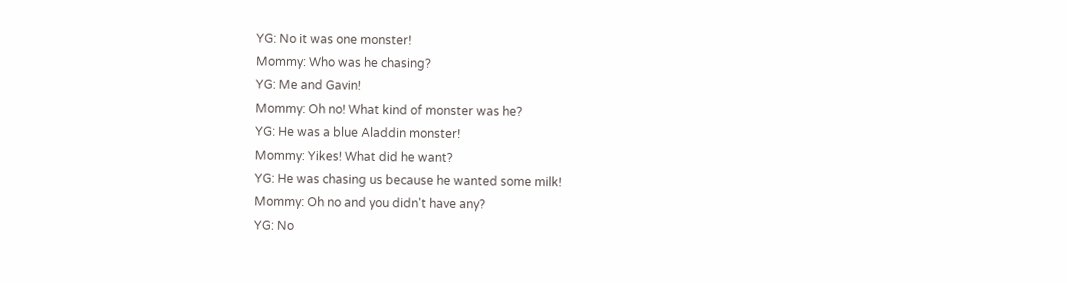YG: No it was one monster!
Mommy: Who was he chasing?
YG: Me and Gavin!
Mommy: Oh no! What kind of monster was he?
YG: He was a blue Aladdin monster!
Mommy: Yikes! What did he want?
YG: He was chasing us because he wanted some milk!
Mommy: Oh no and you didn't have any?
YG: No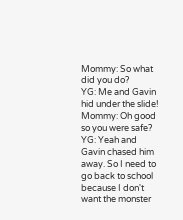Mommy: So what did you do?
YG: Me and Gavin hid under the slide!
Mommy: Oh good so you were safe?
YG: Yeah and Gavin chased him away. So I need to go back to school because I don't want the monster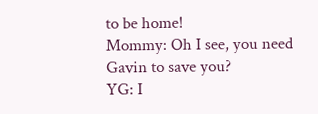to be home!
Mommy: Oh I see, you need Gavin to save you?
YG: I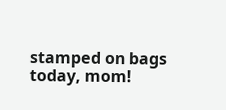stamped on bags today, mom!